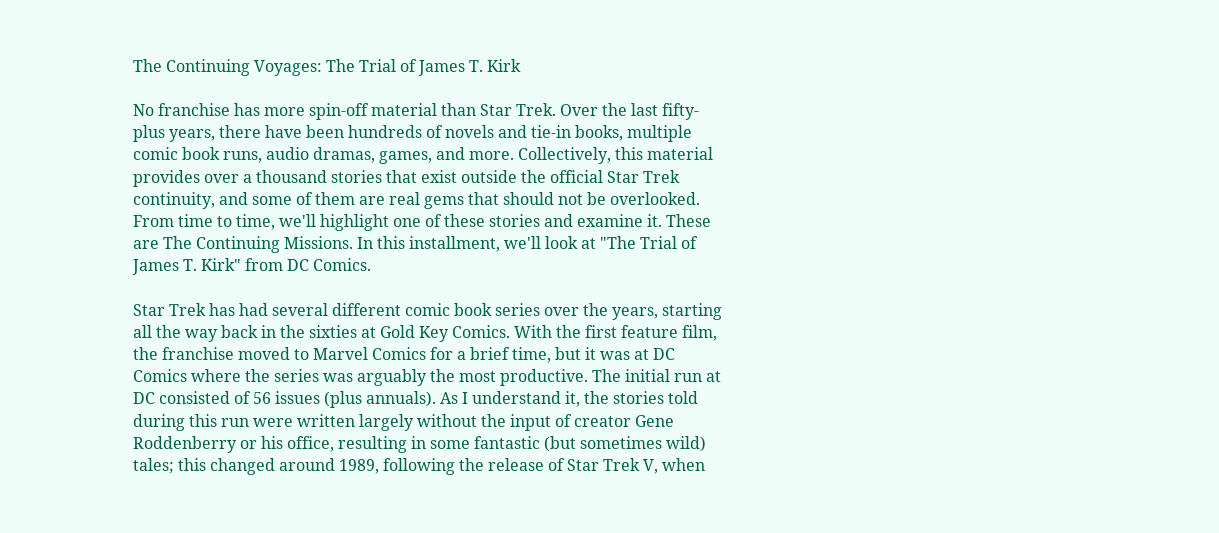The Continuing Voyages: The Trial of James T. Kirk

No franchise has more spin-off material than Star Trek. Over the last fifty-plus years, there have been hundreds of novels and tie-in books, multiple comic book runs, audio dramas, games, and more. Collectively, this material provides over a thousand stories that exist outside the official Star Trek continuity, and some of them are real gems that should not be overlooked. From time to time, we'll highlight one of these stories and examine it. These are The Continuing Missions. In this installment, we'll look at "The Trial of James T. Kirk" from DC Comics.

Star Trek has had several different comic book series over the years, starting all the way back in the sixties at Gold Key Comics. With the first feature film, the franchise moved to Marvel Comics for a brief time, but it was at DC Comics where the series was arguably the most productive. The initial run at DC consisted of 56 issues (plus annuals). As I understand it, the stories told during this run were written largely without the input of creator Gene Roddenberry or his office, resulting in some fantastic (but sometimes wild) tales; this changed around 1989, following the release of Star Trek V, when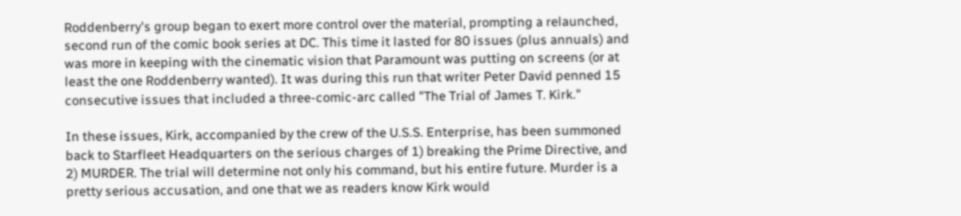Roddenberry's group began to exert more control over the material, prompting a relaunched, second run of the comic book series at DC. This time it lasted for 80 issues (plus annuals) and was more in keeping with the cinematic vision that Paramount was putting on screens (or at least the one Roddenberry wanted). It was during this run that writer Peter David penned 15 consecutive issues that included a three-comic-arc called "The Trial of James T. Kirk."

In these issues, Kirk, accompanied by the crew of the U.S.S. Enterprise, has been summoned back to Starfleet Headquarters on the serious charges of 1) breaking the Prime Directive, and 2) MURDER. The trial will determine not only his command, but his entire future. Murder is a pretty serious accusation, and one that we as readers know Kirk would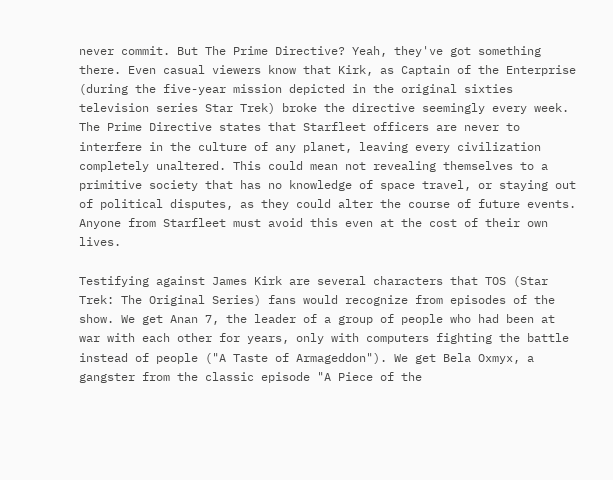never commit. But The Prime Directive? Yeah, they've got something there. Even casual viewers know that Kirk, as Captain of the Enterprise (during the five-year mission depicted in the original sixties television series Star Trek) broke the directive seemingly every week. The Prime Directive states that Starfleet officers are never to interfere in the culture of any planet, leaving every civilization completely unaltered. This could mean not revealing themselves to a primitive society that has no knowledge of space travel, or staying out of political disputes, as they could alter the course of future events. Anyone from Starfleet must avoid this even at the cost of their own lives.

Testifying against James Kirk are several characters that TOS (Star Trek: The Original Series) fans would recognize from episodes of the show. We get Anan 7, the leader of a group of people who had been at war with each other for years, only with computers fighting the battle instead of people ("A Taste of Armageddon"). We get Bela Oxmyx, a gangster from the classic episode "A Piece of the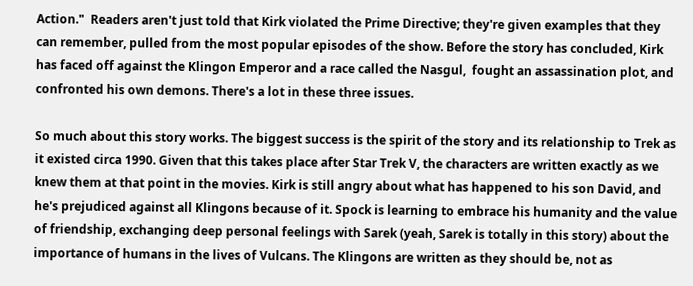Action."  Readers aren't just told that Kirk violated the Prime Directive; they're given examples that they can remember, pulled from the most popular episodes of the show. Before the story has concluded, Kirk has faced off against the Klingon Emperor and a race called the Nasgul,  fought an assassination plot, and confronted his own demons. There's a lot in these three issues.

So much about this story works. The biggest success is the spirit of the story and its relationship to Trek as it existed circa 1990. Given that this takes place after Star Trek V, the characters are written exactly as we knew them at that point in the movies. Kirk is still angry about what has happened to his son David, and he's prejudiced against all Klingons because of it. Spock is learning to embrace his humanity and the value of friendship, exchanging deep personal feelings with Sarek (yeah, Sarek is totally in this story) about the importance of humans in the lives of Vulcans. The Klingons are written as they should be, not as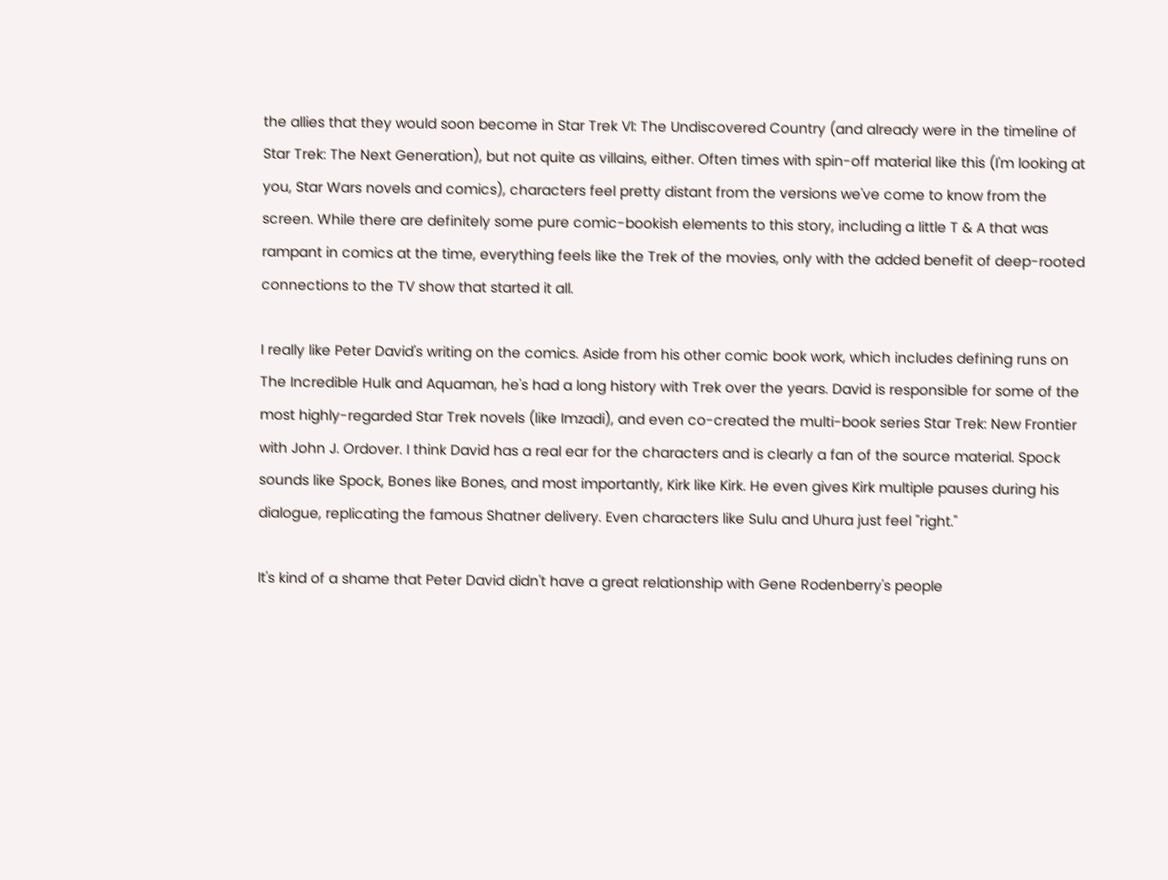the allies that they would soon become in Star Trek VI: The Undiscovered Country (and already were in the timeline of Star Trek: The Next Generation), but not quite as villains, either. Often times with spin-off material like this (I'm looking at you, Star Wars novels and comics), characters feel pretty distant from the versions we've come to know from the screen. While there are definitely some pure comic-bookish elements to this story, including a little T & A that was rampant in comics at the time, everything feels like the Trek of the movies, only with the added benefit of deep-rooted connections to the TV show that started it all.

I really like Peter David's writing on the comics. Aside from his other comic book work, which includes defining runs on The Incredible Hulk and Aquaman, he's had a long history with Trek over the years. David is responsible for some of the most highly-regarded Star Trek novels (like Imzadi), and even co-created the multi-book series Star Trek: New Frontier with John J. Ordover. I think David has a real ear for the characters and is clearly a fan of the source material. Spock sounds like Spock, Bones like Bones, and most importantly, Kirk like Kirk. He even gives Kirk multiple pauses during his dialogue, replicating the famous Shatner delivery. Even characters like Sulu and Uhura just feel "right."

It's kind of a shame that Peter David didn't have a great relationship with Gene Rodenberry's people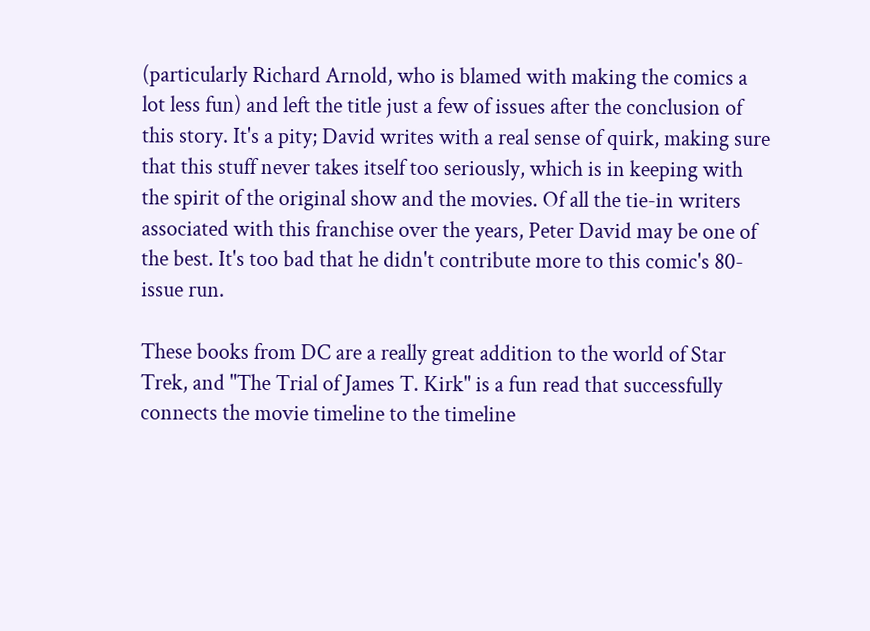(particularly Richard Arnold, who is blamed with making the comics a lot less fun) and left the title just a few of issues after the conclusion of this story. It's a pity; David writes with a real sense of quirk, making sure that this stuff never takes itself too seriously, which is in keeping with the spirit of the original show and the movies. Of all the tie-in writers associated with this franchise over the years, Peter David may be one of the best. It's too bad that he didn't contribute more to this comic's 80-issue run.

These books from DC are a really great addition to the world of Star Trek, and "The Trial of James T. Kirk" is a fun read that successfully connects the movie timeline to the timeline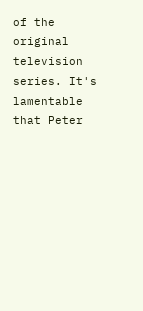of the original television series. It's lamentable that Peter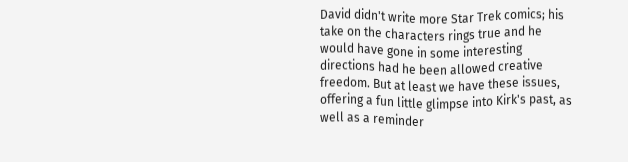David didn't write more Star Trek comics; his take on the characters rings true and he would have gone in some interesting directions had he been allowed creative freedom. But at least we have these issues, offering a fun little glimpse into Kirk's past, as well as a reminder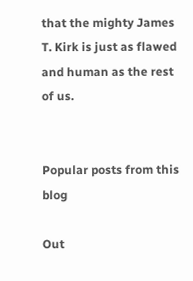that the mighty James T. Kirk is just as flawed and human as the rest of us.


Popular posts from this blog

Out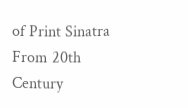of Print Sinatra From 20th Century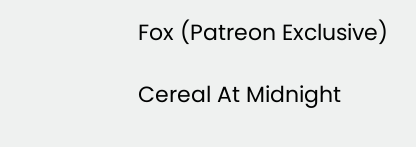Fox (Patreon Exclusive)

Cereal At Midnight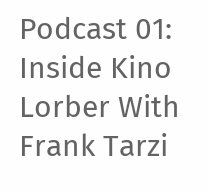Podcast 01: Inside Kino Lorber With Frank Tarzi